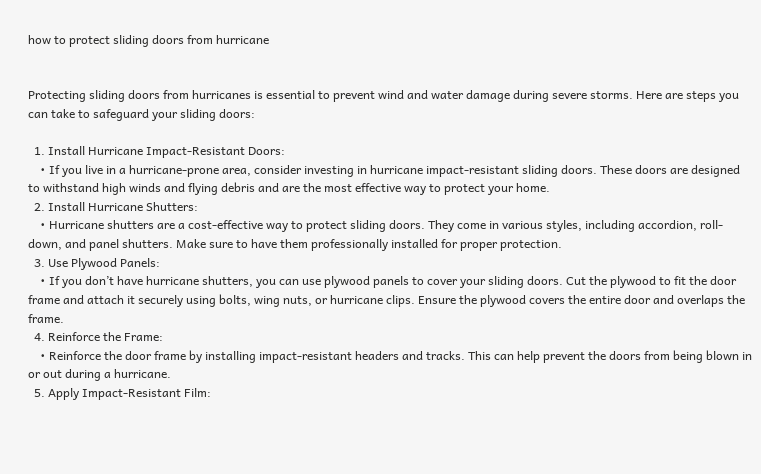how to protect sliding doors from hurricane


Protecting sliding doors from hurricanes is essential to prevent wind and water damage during severe storms. Here are steps you can take to safeguard your sliding doors:

  1. Install Hurricane Impact-Resistant Doors:
    • If you live in a hurricane-prone area, consider investing in hurricane impact-resistant sliding doors. These doors are designed to withstand high winds and flying debris and are the most effective way to protect your home.
  2. Install Hurricane Shutters:
    • Hurricane shutters are a cost-effective way to protect sliding doors. They come in various styles, including accordion, roll-down, and panel shutters. Make sure to have them professionally installed for proper protection.
  3. Use Plywood Panels:
    • If you don’t have hurricane shutters, you can use plywood panels to cover your sliding doors. Cut the plywood to fit the door frame and attach it securely using bolts, wing nuts, or hurricane clips. Ensure the plywood covers the entire door and overlaps the frame.
  4. Reinforce the Frame:
    • Reinforce the door frame by installing impact-resistant headers and tracks. This can help prevent the doors from being blown in or out during a hurricane.
  5. Apply Impact-Resistant Film: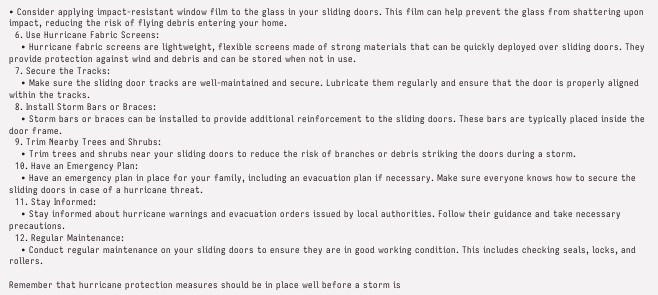• Consider applying impact-resistant window film to the glass in your sliding doors. This film can help prevent the glass from shattering upon impact, reducing the risk of flying debris entering your home.
  6. Use Hurricane Fabric Screens:
    • Hurricane fabric screens are lightweight, flexible screens made of strong materials that can be quickly deployed over sliding doors. They provide protection against wind and debris and can be stored when not in use.
  7. Secure the Tracks:
    • Make sure the sliding door tracks are well-maintained and secure. Lubricate them regularly and ensure that the door is properly aligned within the tracks.
  8. Install Storm Bars or Braces:
    • Storm bars or braces can be installed to provide additional reinforcement to the sliding doors. These bars are typically placed inside the door frame.
  9. Trim Nearby Trees and Shrubs:
    • Trim trees and shrubs near your sliding doors to reduce the risk of branches or debris striking the doors during a storm.
  10. Have an Emergency Plan:
    • Have an emergency plan in place for your family, including an evacuation plan if necessary. Make sure everyone knows how to secure the sliding doors in case of a hurricane threat.
  11. Stay Informed:
    • Stay informed about hurricane warnings and evacuation orders issued by local authorities. Follow their guidance and take necessary precautions.
  12. Regular Maintenance:
    • Conduct regular maintenance on your sliding doors to ensure they are in good working condition. This includes checking seals, locks, and rollers.

Remember that hurricane protection measures should be in place well before a storm is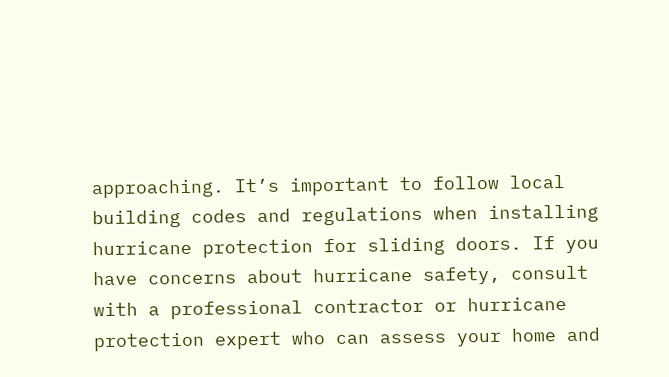approaching. It’s important to follow local building codes and regulations when installing hurricane protection for sliding doors. If you have concerns about hurricane safety, consult with a professional contractor or hurricane protection expert who can assess your home and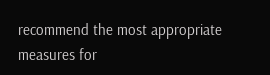recommend the most appropriate measures for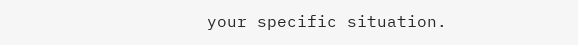your specific situation.